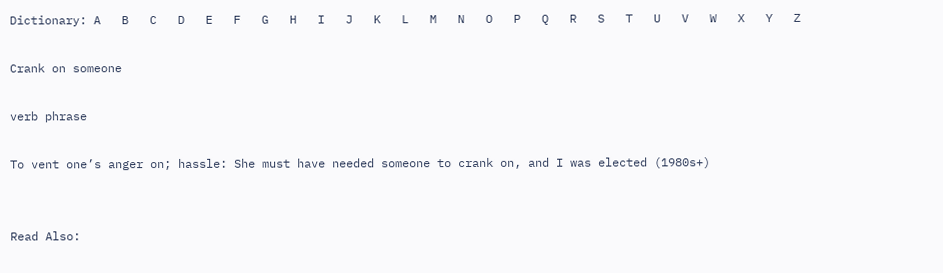Dictionary: A   B   C   D   E   F   G   H   I   J   K   L   M   N   O   P   Q   R   S   T   U   V   W   X   Y   Z

Crank on someone

verb phrase

To vent one’s anger on; hassle: She must have needed someone to crank on, and I was elected (1980s+)


Read Also: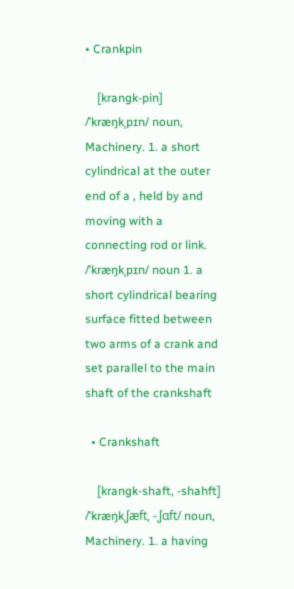• Crankpin

    [krangk-pin] /ˈkræŋkˌpɪn/ noun, Machinery. 1. a short cylindrical at the outer end of a , held by and moving with a connecting rod or link. /ˈkræŋkˌpɪn/ noun 1. a short cylindrical bearing surface fitted between two arms of a crank and set parallel to the main shaft of the crankshaft

  • Crankshaft

    [krangk-shaft, -shahft] /ˈkræŋkˌʃæft, -ˌʃɑft/ noun, Machinery. 1. a having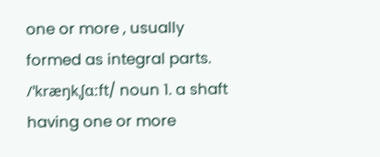one or more , usually formed as integral parts. /ˈkræŋkˌʃɑːft/ noun 1. a shaft having one or more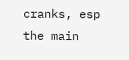cranks, esp the main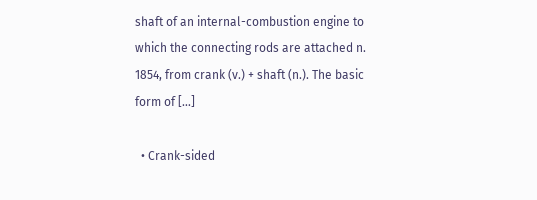shaft of an internal-combustion engine to which the connecting rods are attached n. 1854, from crank (v.) + shaft (n.). The basic form of […]

  • Crank-sided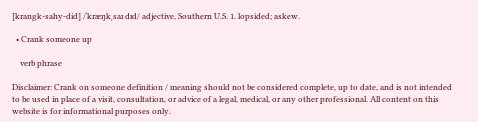[krangk-sahy-did] /ˈkræŋkˌsaɪ dɪd/ adjective, Southern U.S. 1. lopsided; askew.

  • Crank someone up

    verb phrase

Disclaimer: Crank on someone definition / meaning should not be considered complete, up to date, and is not intended to be used in place of a visit, consultation, or advice of a legal, medical, or any other professional. All content on this website is for informational purposes only.